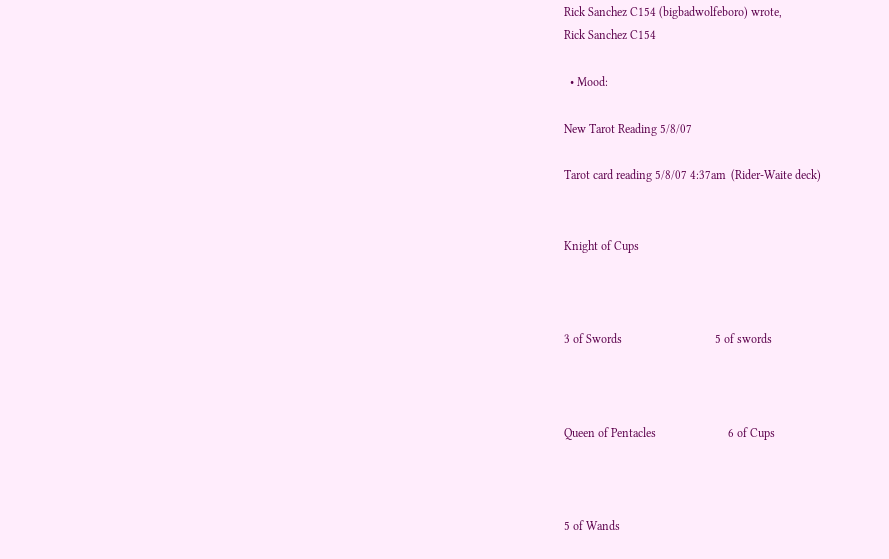Rick Sanchez C154 (bigbadwolfeboro) wrote,
Rick Sanchez C154

  • Mood:

New Tarot Reading 5/8/07

Tarot card reading 5/8/07 4:37am  (Rider-Waite deck)


Knight of Cups



3 of Swords                               5 of swords



Queen of Pentacles                        6 of Cups



5 of Wands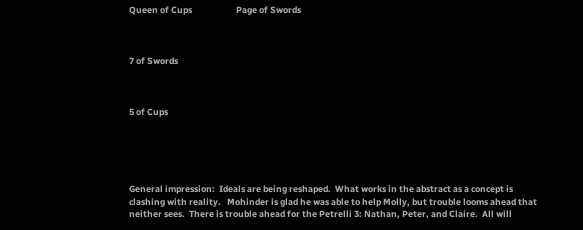Queen of Cups                      Page of Swords



7 of Swords



5 of Cups





General impression:  Ideals are being reshaped.  What works in the abstract as a concept is clashing with reality.   Mohinder is glad he was able to help Molly, but trouble looms ahead that neither sees.  There is trouble ahead for the Petrelli 3: Nathan, Peter, and Claire.  All will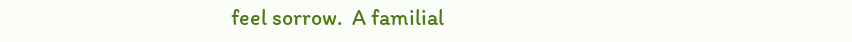feel sorrow.  A familial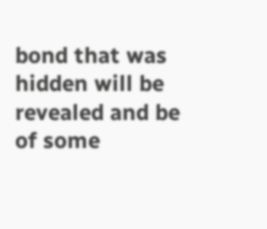bond that was hidden will be revealed and be of some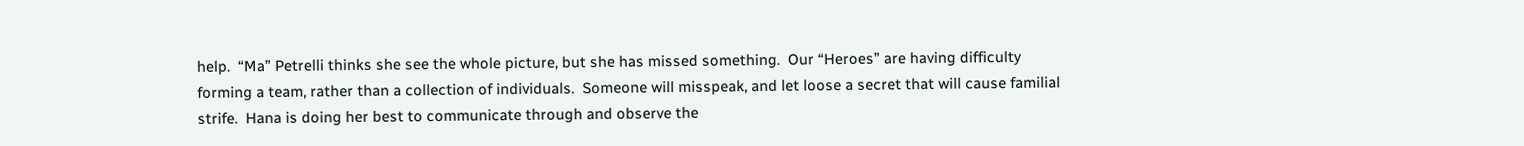help.  “Ma” Petrelli thinks she see the whole picture, but she has missed something.  Our “Heroes” are having difficulty forming a team, rather than a collection of individuals.  Someone will misspeak, and let loose a secret that will cause familial strife.  Hana is doing her best to communicate through and observe the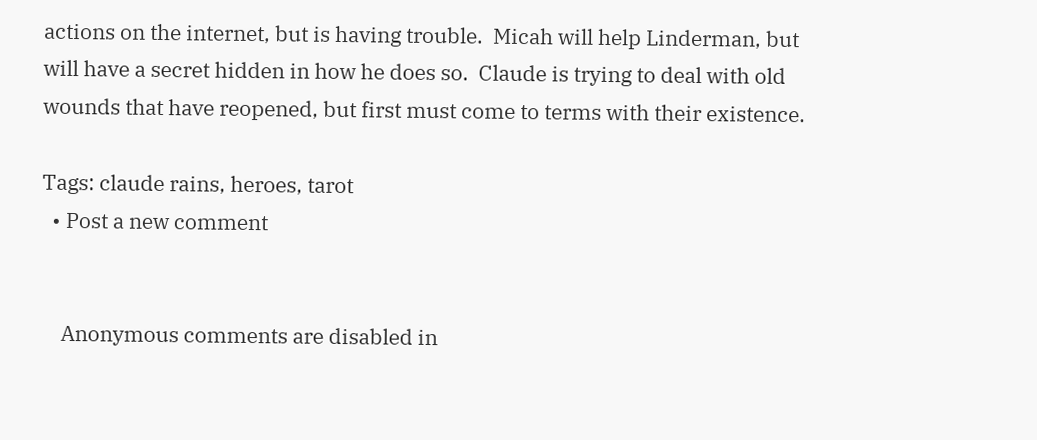actions on the internet, but is having trouble.  Micah will help Linderman, but will have a secret hidden in how he does so.  Claude is trying to deal with old wounds that have reopened, but first must come to terms with their existence.

Tags: claude rains, heroes, tarot
  • Post a new comment


    Anonymous comments are disabled in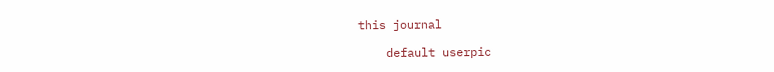this journal

    default userpic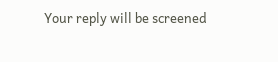Your reply will be screened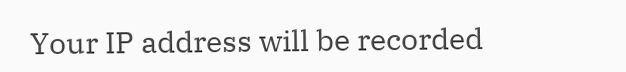Your IP address will be recorded